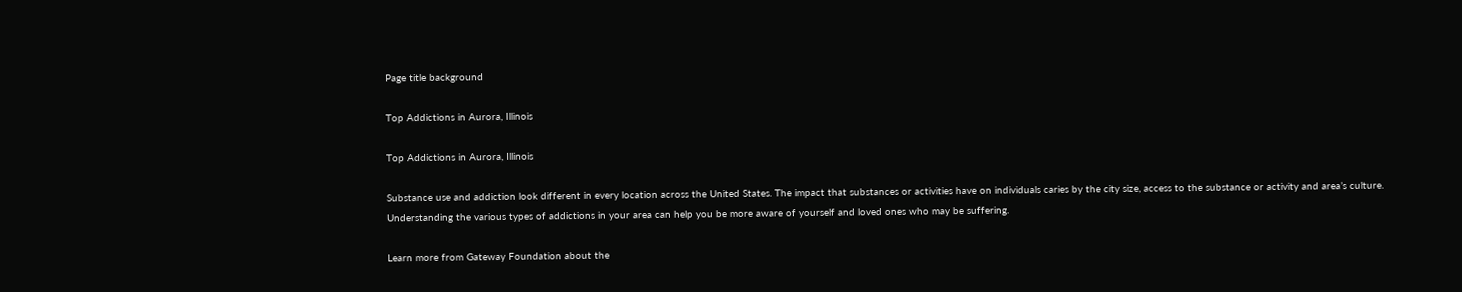Page title background

Top Addictions in Aurora, Illinois

Top Addictions in Aurora, Illinois

Substance use and addiction look different in every location across the United States. The impact that substances or activities have on individuals caries by the city size, access to the substance or activity and area’s culture. Understanding the various types of addictions in your area can help you be more aware of yourself and loved ones who may be suffering.

Learn more from Gateway Foundation about the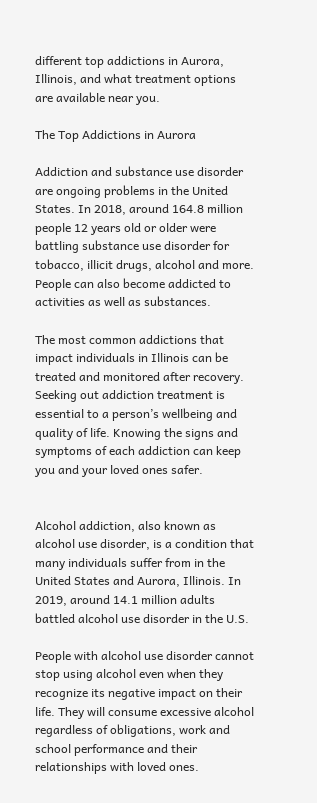different top addictions in Aurora, Illinois, and what treatment options are available near you.

The Top Addictions in Aurora

Addiction and substance use disorder are ongoing problems in the United States. In 2018, around 164.8 million people 12 years old or older were battling substance use disorder for tobacco, illicit drugs, alcohol and more. People can also become addicted to activities as well as substances.

The most common addictions that impact individuals in Illinois can be treated and monitored after recovery. Seeking out addiction treatment is essential to a person’s wellbeing and quality of life. Knowing the signs and symptoms of each addiction can keep you and your loved ones safer.


Alcohol addiction, also known as alcohol use disorder, is a condition that many individuals suffer from in the United States and Aurora, Illinois. In 2019, around 14.1 million adults battled alcohol use disorder in the U.S.

People with alcohol use disorder cannot stop using alcohol even when they recognize its negative impact on their life. They will consume excessive alcohol regardless of obligations, work and school performance and their relationships with loved ones.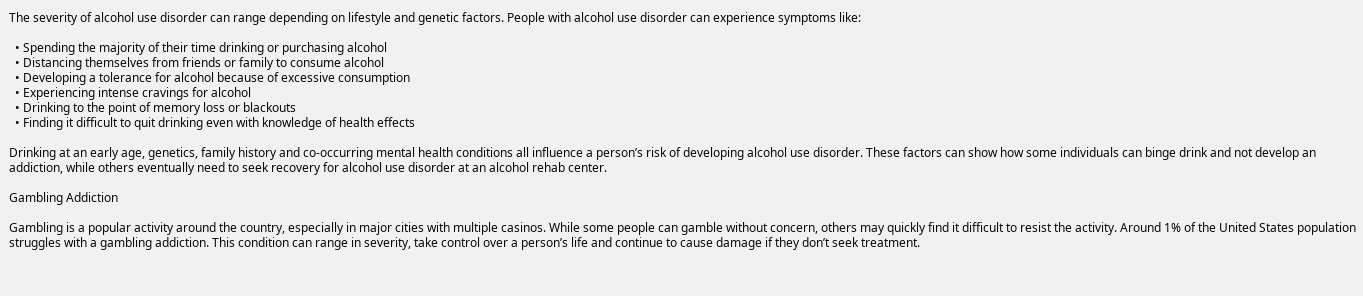The severity of alcohol use disorder can range depending on lifestyle and genetic factors. People with alcohol use disorder can experience symptoms like:

  • Spending the majority of their time drinking or purchasing alcohol
  • Distancing themselves from friends or family to consume alcohol
  • Developing a tolerance for alcohol because of excessive consumption
  • Experiencing intense cravings for alcohol
  • Drinking to the point of memory loss or blackouts
  • Finding it difficult to quit drinking even with knowledge of health effects

Drinking at an early age, genetics, family history and co-occurring mental health conditions all influence a person’s risk of developing alcohol use disorder. These factors can show how some individuals can binge drink and not develop an addiction, while others eventually need to seek recovery for alcohol use disorder at an alcohol rehab center.

Gambling Addiction

Gambling is a popular activity around the country, especially in major cities with multiple casinos. While some people can gamble without concern, others may quickly find it difficult to resist the activity. Around 1% of the United States population struggles with a gambling addiction. This condition can range in severity, take control over a person’s life and continue to cause damage if they don’t seek treatment.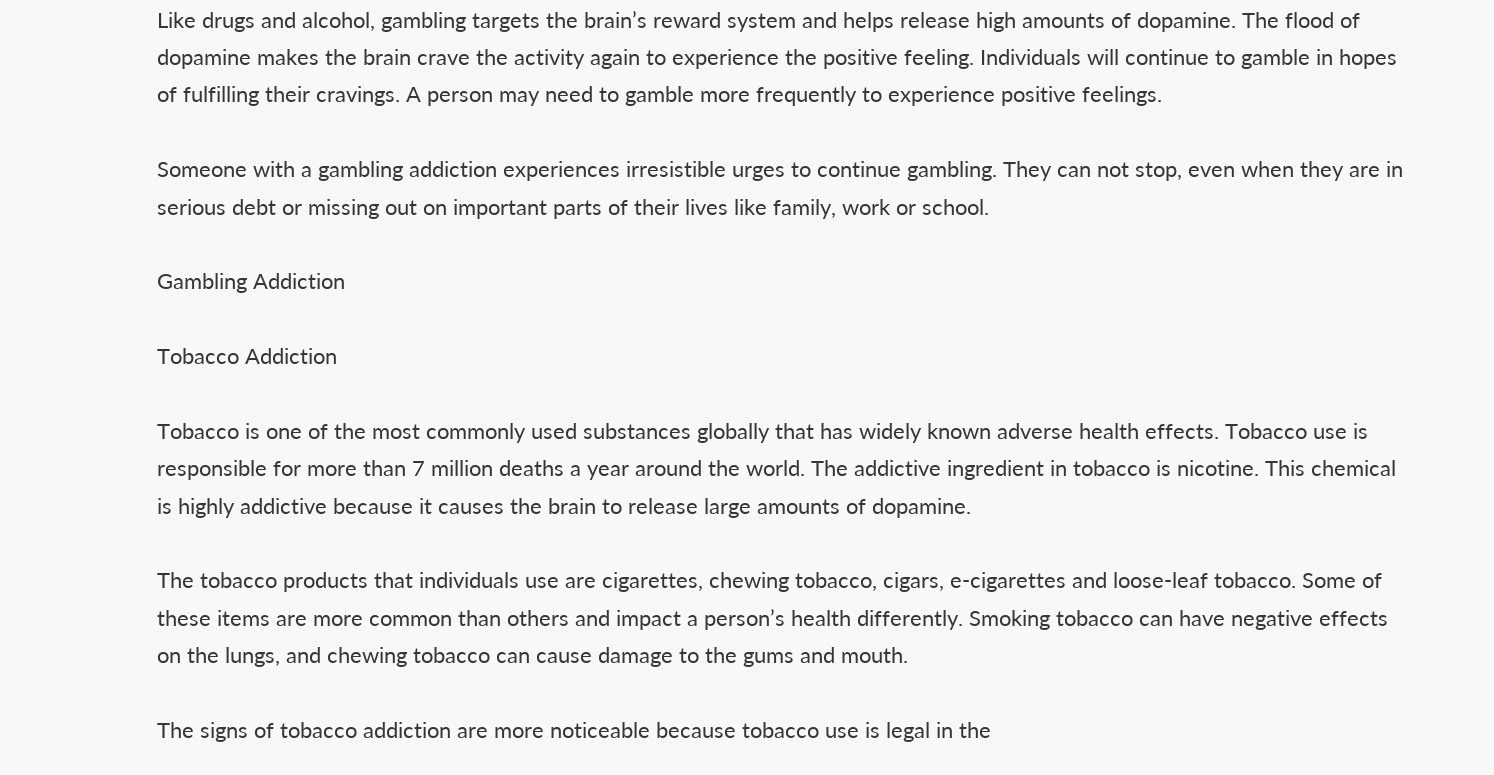Like drugs and alcohol, gambling targets the brain’s reward system and helps release high amounts of dopamine. The flood of dopamine makes the brain crave the activity again to experience the positive feeling. Individuals will continue to gamble in hopes of fulfilling their cravings. A person may need to gamble more frequently to experience positive feelings.

Someone with a gambling addiction experiences irresistible urges to continue gambling. They can not stop, even when they are in serious debt or missing out on important parts of their lives like family, work or school.

Gambling Addiction

Tobacco Addiction

Tobacco is one of the most commonly used substances globally that has widely known adverse health effects. Tobacco use is responsible for more than 7 million deaths a year around the world. The addictive ingredient in tobacco is nicotine. This chemical is highly addictive because it causes the brain to release large amounts of dopamine.

The tobacco products that individuals use are cigarettes, chewing tobacco, cigars, e-cigarettes and loose-leaf tobacco. Some of these items are more common than others and impact a person’s health differently. Smoking tobacco can have negative effects on the lungs, and chewing tobacco can cause damage to the gums and mouth.

The signs of tobacco addiction are more noticeable because tobacco use is legal in the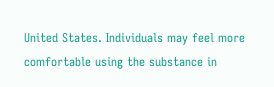United States. Individuals may feel more comfortable using the substance in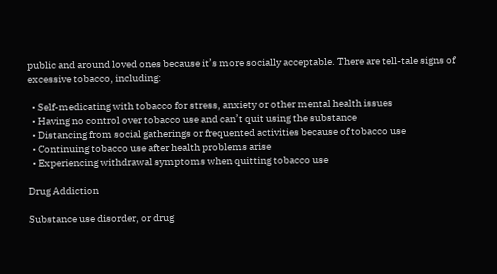public and around loved ones because it’s more socially acceptable. There are tell-tale signs of excessive tobacco, including:

  • Self-medicating with tobacco for stress, anxiety or other mental health issues
  • Having no control over tobacco use and can’t quit using the substance
  • Distancing from social gatherings or frequented activities because of tobacco use
  • Continuing tobacco use after health problems arise
  • Experiencing withdrawal symptoms when quitting tobacco use

Drug Addiction

Substance use disorder, or drug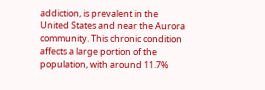addiction, is prevalent in the United States and near the Aurora community. This chronic condition affects a large portion of the population, with around 11.7%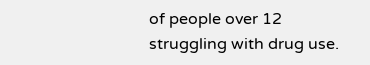of people over 12 struggling with drug use.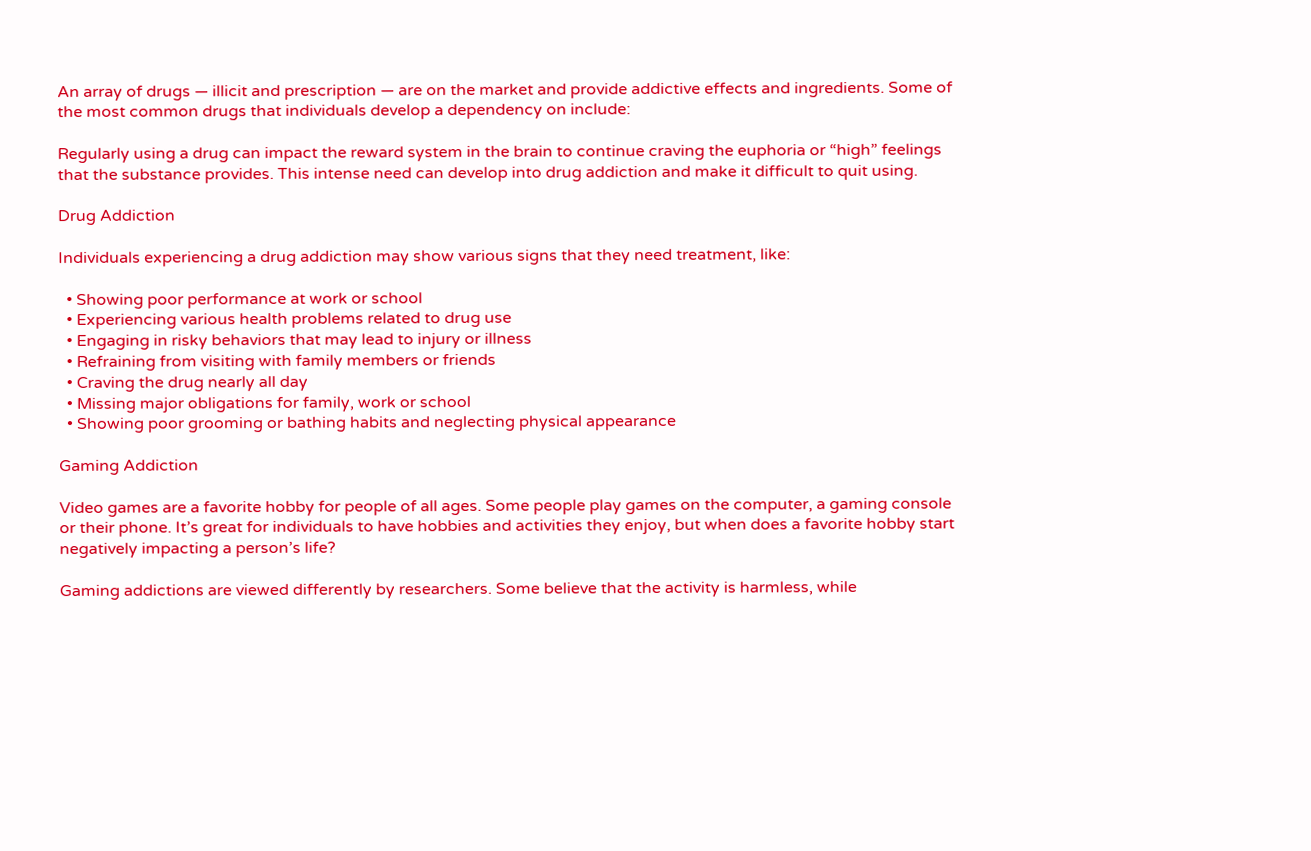An array of drugs — illicit and prescription — are on the market and provide addictive effects and ingredients. Some of the most common drugs that individuals develop a dependency on include:

Regularly using a drug can impact the reward system in the brain to continue craving the euphoria or “high” feelings that the substance provides. This intense need can develop into drug addiction and make it difficult to quit using.

Drug Addiction

Individuals experiencing a drug addiction may show various signs that they need treatment, like:

  • Showing poor performance at work or school
  • Experiencing various health problems related to drug use
  • Engaging in risky behaviors that may lead to injury or illness
  • Refraining from visiting with family members or friends
  • Craving the drug nearly all day
  • Missing major obligations for family, work or school
  • Showing poor grooming or bathing habits and neglecting physical appearance

Gaming Addiction

Video games are a favorite hobby for people of all ages. Some people play games on the computer, a gaming console or their phone. It’s great for individuals to have hobbies and activities they enjoy, but when does a favorite hobby start negatively impacting a person’s life?

Gaming addictions are viewed differently by researchers. Some believe that the activity is harmless, while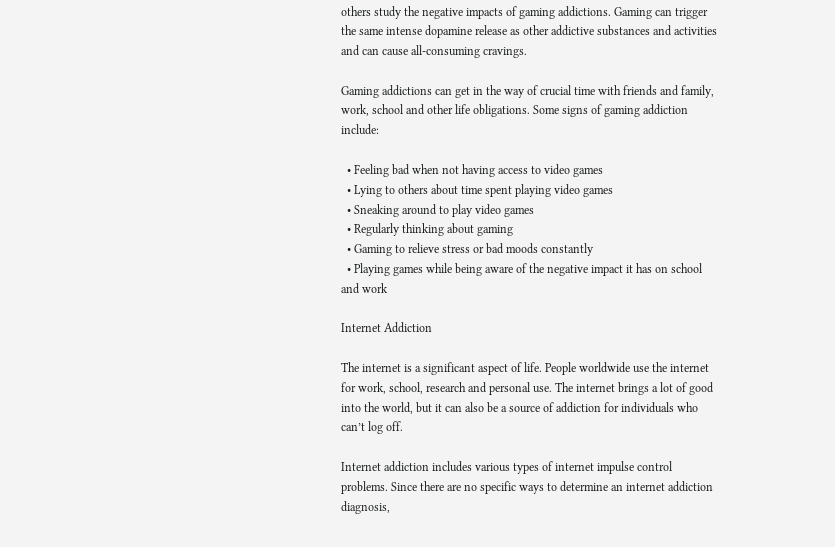others study the negative impacts of gaming addictions. Gaming can trigger the same intense dopamine release as other addictive substances and activities and can cause all-consuming cravings.

Gaming addictions can get in the way of crucial time with friends and family, work, school and other life obligations. Some signs of gaming addiction include:

  • Feeling bad when not having access to video games
  • Lying to others about time spent playing video games
  • Sneaking around to play video games
  • Regularly thinking about gaming
  • Gaming to relieve stress or bad moods constantly
  • Playing games while being aware of the negative impact it has on school and work

Internet Addiction

The internet is a significant aspect of life. People worldwide use the internet for work, school, research and personal use. The internet brings a lot of good into the world, but it can also be a source of addiction for individuals who can’t log off.

Internet addiction includes various types of internet impulse control problems. Since there are no specific ways to determine an internet addiction diagnosis,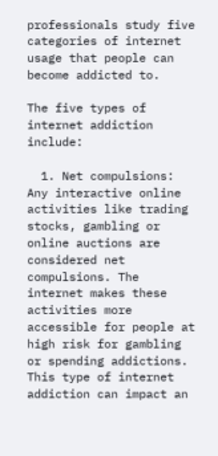professionals study five categories of internet usage that people can become addicted to.

The five types of internet addiction include:

  1. Net compulsions: Any interactive online activities like trading stocks, gambling or online auctions are considered net compulsions. The internet makes these activities more accessible for people at high risk for gambling or spending addictions. This type of internet addiction can impact an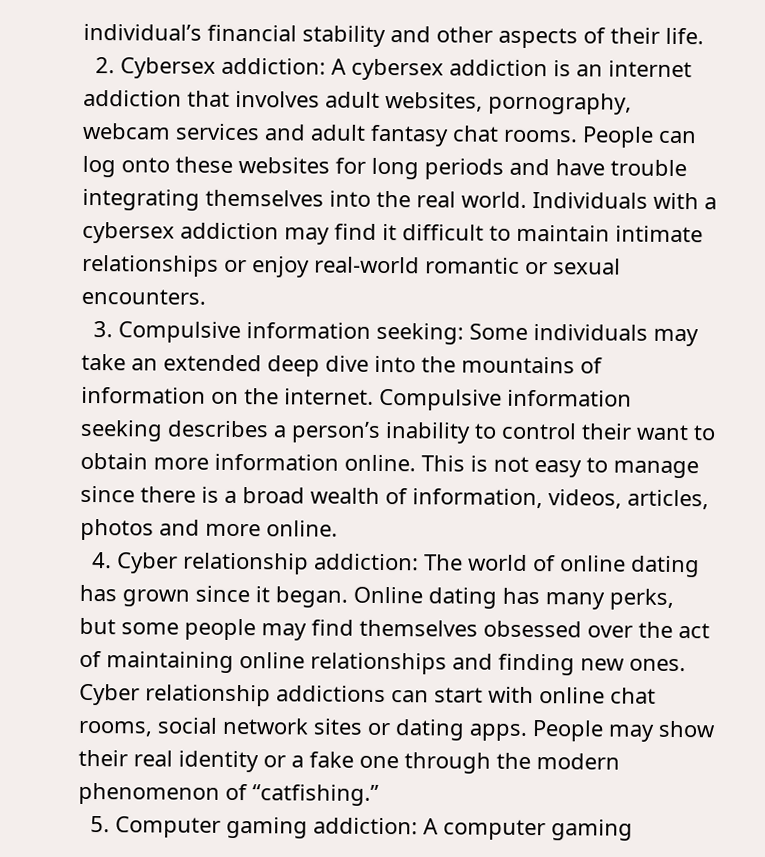individual’s financial stability and other aspects of their life.
  2. Cybersex addiction: A cybersex addiction is an internet addiction that involves adult websites, pornography, webcam services and adult fantasy chat rooms. People can log onto these websites for long periods and have trouble integrating themselves into the real world. Individuals with a cybersex addiction may find it difficult to maintain intimate relationships or enjoy real-world romantic or sexual encounters.
  3. Compulsive information seeking: Some individuals may take an extended deep dive into the mountains of information on the internet. Compulsive information seeking describes a person’s inability to control their want to obtain more information online. This is not easy to manage since there is a broad wealth of information, videos, articles, photos and more online.
  4. Cyber relationship addiction: The world of online dating has grown since it began. Online dating has many perks, but some people may find themselves obsessed over the act of maintaining online relationships and finding new ones. Cyber relationship addictions can start with online chat rooms, social network sites or dating apps. People may show their real identity or a fake one through the modern phenomenon of “catfishing.”
  5. Computer gaming addiction: A computer gaming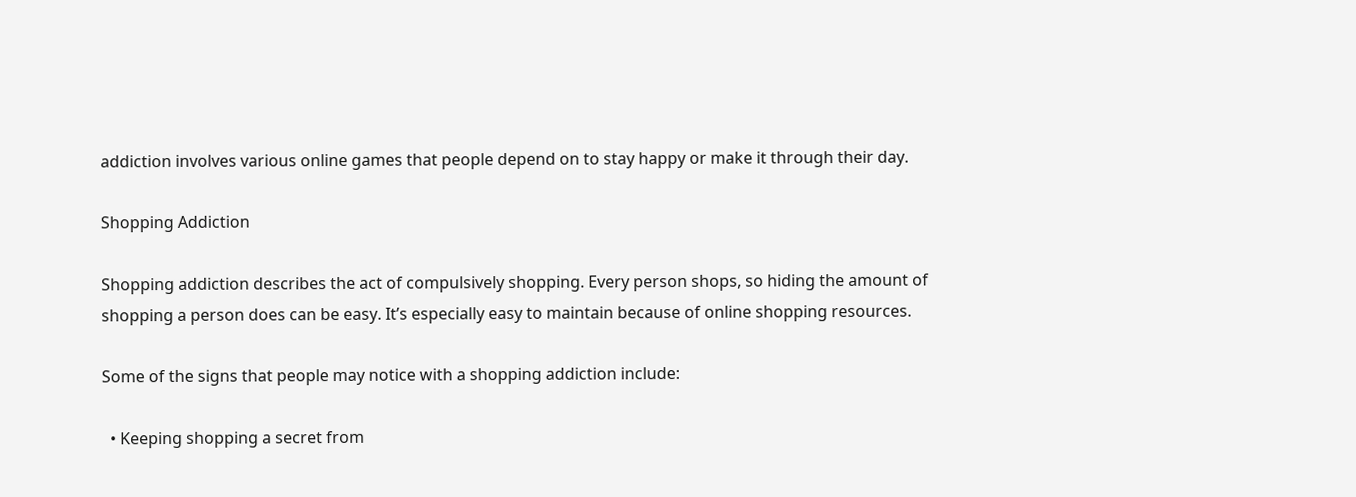addiction involves various online games that people depend on to stay happy or make it through their day.

Shopping Addiction

Shopping addiction describes the act of compulsively shopping. Every person shops, so hiding the amount of shopping a person does can be easy. It’s especially easy to maintain because of online shopping resources.

Some of the signs that people may notice with a shopping addiction include:

  • Keeping shopping a secret from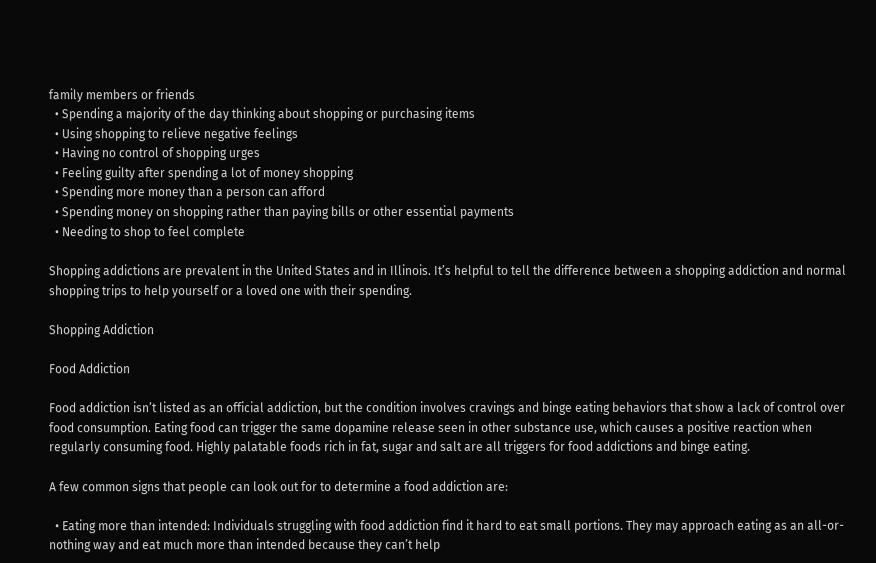family members or friends
  • Spending a majority of the day thinking about shopping or purchasing items
  • Using shopping to relieve negative feelings
  • Having no control of shopping urges
  • Feeling guilty after spending a lot of money shopping
  • Spending more money than a person can afford
  • Spending money on shopping rather than paying bills or other essential payments
  • Needing to shop to feel complete

Shopping addictions are prevalent in the United States and in Illinois. It’s helpful to tell the difference between a shopping addiction and normal shopping trips to help yourself or a loved one with their spending.

Shopping Addiction

Food Addiction

Food addiction isn’t listed as an official addiction, but the condition involves cravings and binge eating behaviors that show a lack of control over food consumption. Eating food can trigger the same dopamine release seen in other substance use, which causes a positive reaction when regularly consuming food. Highly palatable foods rich in fat, sugar and salt are all triggers for food addictions and binge eating.

A few common signs that people can look out for to determine a food addiction are:

  • Eating more than intended: Individuals struggling with food addiction find it hard to eat small portions. They may approach eating as an all-or-nothing way and eat much more than intended because they can’t help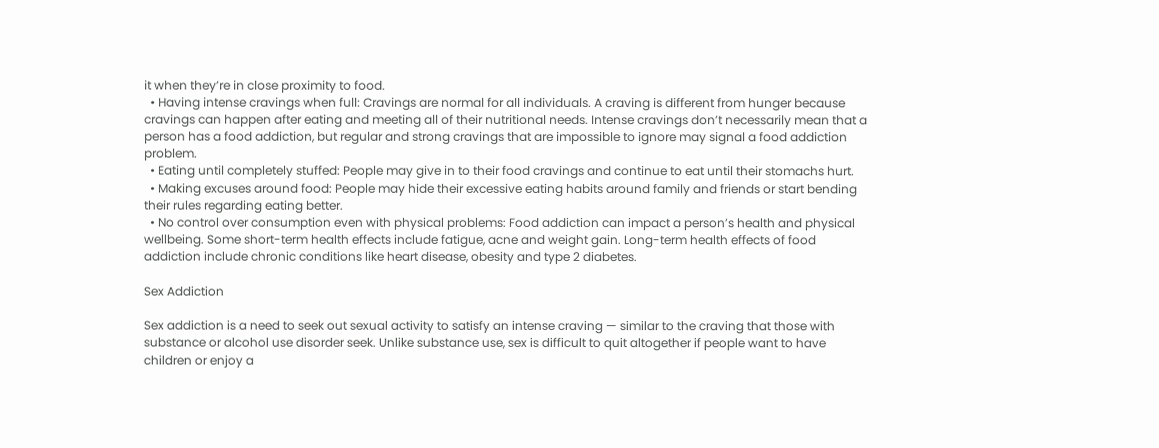it when they’re in close proximity to food.
  • Having intense cravings when full: Cravings are normal for all individuals. A craving is different from hunger because cravings can happen after eating and meeting all of their nutritional needs. Intense cravings don’t necessarily mean that a person has a food addiction, but regular and strong cravings that are impossible to ignore may signal a food addiction problem.
  • Eating until completely stuffed: People may give in to their food cravings and continue to eat until their stomachs hurt.
  • Making excuses around food: People may hide their excessive eating habits around family and friends or start bending their rules regarding eating better.
  • No control over consumption even with physical problems: Food addiction can impact a person’s health and physical wellbeing. Some short-term health effects include fatigue, acne and weight gain. Long-term health effects of food addiction include chronic conditions like heart disease, obesity and type 2 diabetes.

Sex Addiction

Sex addiction is a need to seek out sexual activity to satisfy an intense craving — similar to the craving that those with substance or alcohol use disorder seek. Unlike substance use, sex is difficult to quit altogether if people want to have children or enjoy a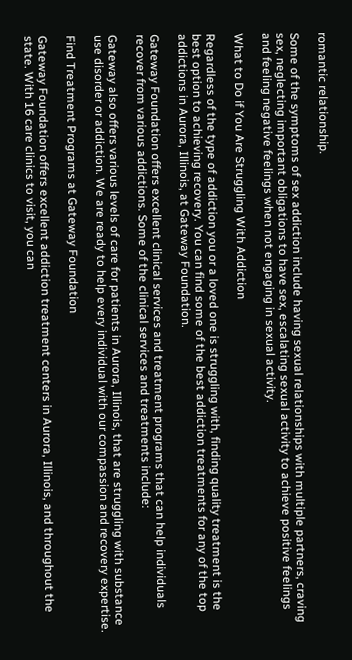romantic relationship.

Some of the symptoms of sex addiction include having sexual relationships with multiple partners, craving sex, neglecting important obligations to have sex, escalating sexual activity to achieve positive feelings and feeling negative feelings when not engaging in sexual activity.

What to Do if You Are Struggling With Addiction

Regardless of the type of addiction you or a loved one is struggling with, finding quality treatment is the best option to achieving recovery. You can find some of the best addiction treatments for any of the top addictions in Aurora, Illinois, at Gateway Foundation.

Gateway Foundation offers excellent clinical services and treatment programs that can help individuals recover from various addictions. Some of the clinical services and treatments include:

Gateway also offers various levels of care for patients in Aurora, Illinois, that are struggling with substance use disorder or addiction. We are ready to help every individual with our compassion and recovery expertise.

Find Treatment Programs at Gateway Foundation

Gateway Foundation offers excellent addiction treatment centers in Aurora, Illinois, and throughout the state. With 16 care clinics to visit, you can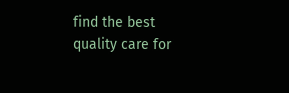find the best quality care for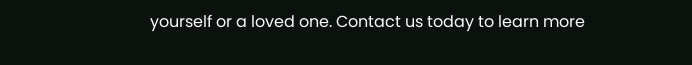yourself or a loved one. Contact us today to learn more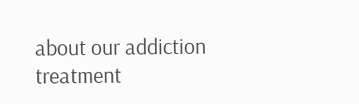about our addiction treatment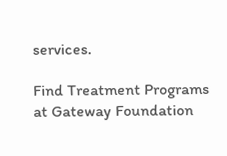services.

Find Treatment Programs at Gateway Foundation